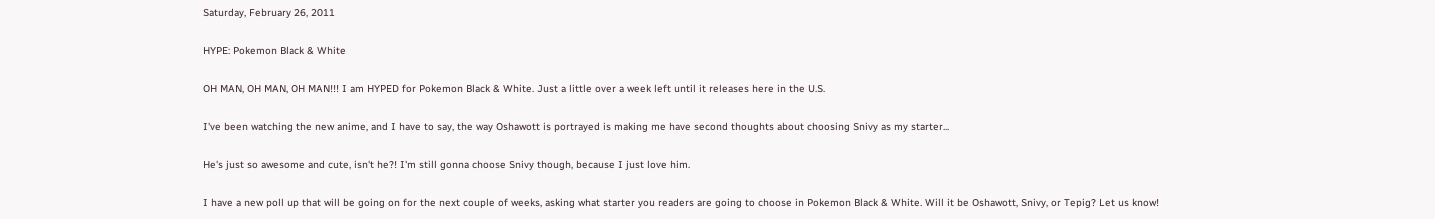Saturday, February 26, 2011

HYPE: Pokemon Black & White

OH MAN, OH MAN, OH MAN!!! I am HYPED for Pokemon Black & White. Just a little over a week left until it releases here in the U.S.

I've been watching the new anime, and I have to say, the way Oshawott is portrayed is making me have second thoughts about choosing Snivy as my starter...

He's just so awesome and cute, isn't he?! I'm still gonna choose Snivy though, because I just love him.

I have a new poll up that will be going on for the next couple of weeks, asking what starter you readers are going to choose in Pokemon Black & White. Will it be Oshawott, Snivy, or Tepig? Let us know!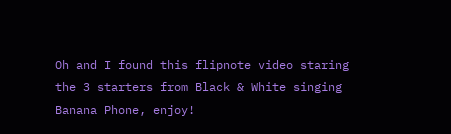Oh and I found this flipnote video staring the 3 starters from Black & White singing Banana Phone, enjoy!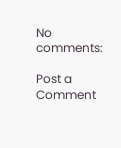No comments:

Post a Comment